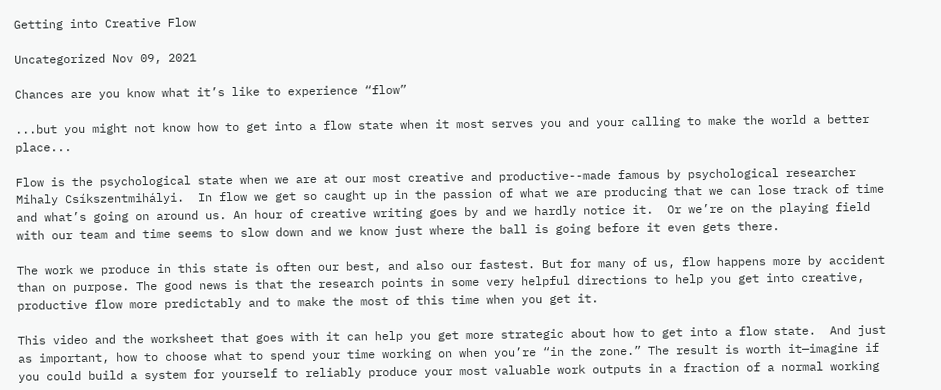Getting into Creative Flow

Uncategorized Nov 09, 2021

Chances are you know what it’s like to experience “flow”

...but you might not know how to get into a flow state when it most serves you and your calling to make the world a better place...

Flow is the psychological state when we are at our most creative and productive--made famous by psychological researcher Mihaly Csíkszentmihályi.  In flow we get so caught up in the passion of what we are producing that we can lose track of time and what’s going on around us. An hour of creative writing goes by and we hardly notice it.  Or we’re on the playing field with our team and time seems to slow down and we know just where the ball is going before it even gets there.

The work we produce in this state is often our best, and also our fastest. But for many of us, flow happens more by accident than on purpose. The good news is that the research points in some very helpful directions to help you get into creative, productive flow more predictably and to make the most of this time when you get it.

This video and the worksheet that goes with it can help you get more strategic about how to get into a flow state.  And just as important, how to choose what to spend your time working on when you’re “in the zone.” The result is worth it—imagine if you could build a system for yourself to reliably produce your most valuable work outputs in a fraction of a normal working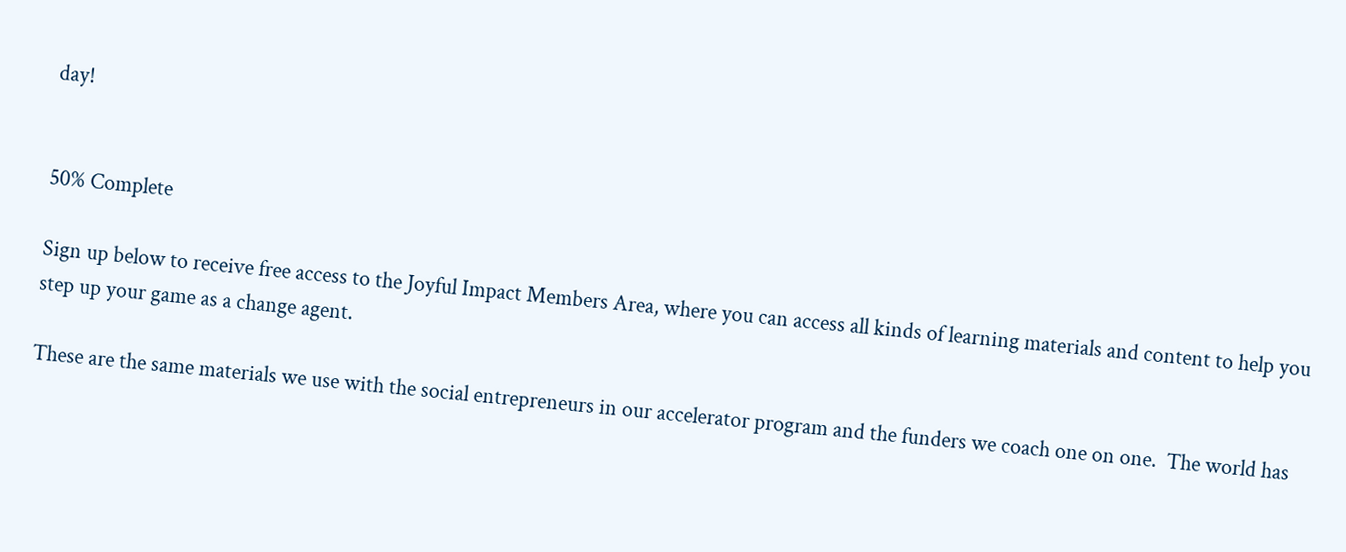day!


50% Complete

Sign up below to receive free access to the Joyful Impact Members Area, where you can access all kinds of learning materials and content to help you step up your game as a change agent.

These are the same materials we use with the social entrepreneurs in our accelerator program and the funders we coach one on one.  The world has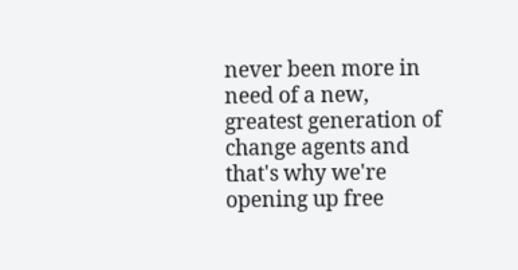never been more in need of a new, greatest generation of change agents and that's why we're opening up free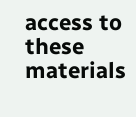access to these materials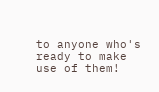to anyone who's ready to make use of them!